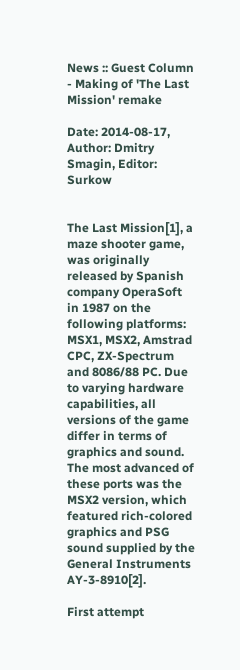News :: Guest Column - Making of 'The Last Mission' remake

Date: 2014-08-17, Author: Dmitry Smagin, Editor: Surkow


The Last Mission[1], a maze shooter game, was originally released by Spanish company OperaSoft in 1987 on the following platforms: MSX1, MSX2, Amstrad CPC, ZX-Spectrum and 8086/88 PC. Due to varying hardware capabilities, all versions of the game differ in terms of graphics and sound. The most advanced of these ports was the MSX2 version, which featured rich-colored graphics and PSG sound supplied by the General Instruments AY-3-8910[2].

First attempt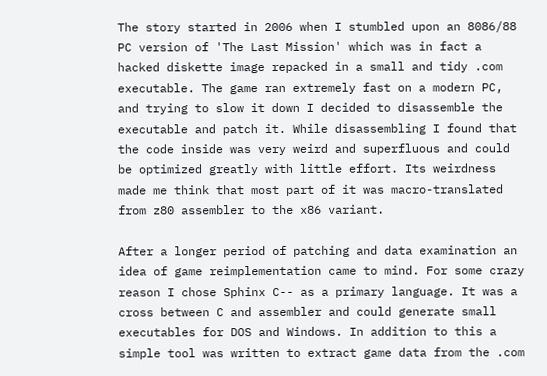The story started in 2006 when I stumbled upon an 8086/88 PC version of 'The Last Mission' which was in fact a hacked diskette image repacked in a small and tidy .com executable. The game ran extremely fast on a modern PC, and trying to slow it down I decided to disassemble the executable and patch it. While disassembling I found that the code inside was very weird and superfluous and could be optimized greatly with little effort. Its weirdness made me think that most part of it was macro-translated from z80 assembler to the x86 variant.

After a longer period of patching and data examination an idea of game reimplementation came to mind. For some crazy reason I chose Sphinx C-- as a primary language. It was a cross between C and assembler and could generate small executables for DOS and Windows. In addition to this a simple tool was written to extract game data from the .com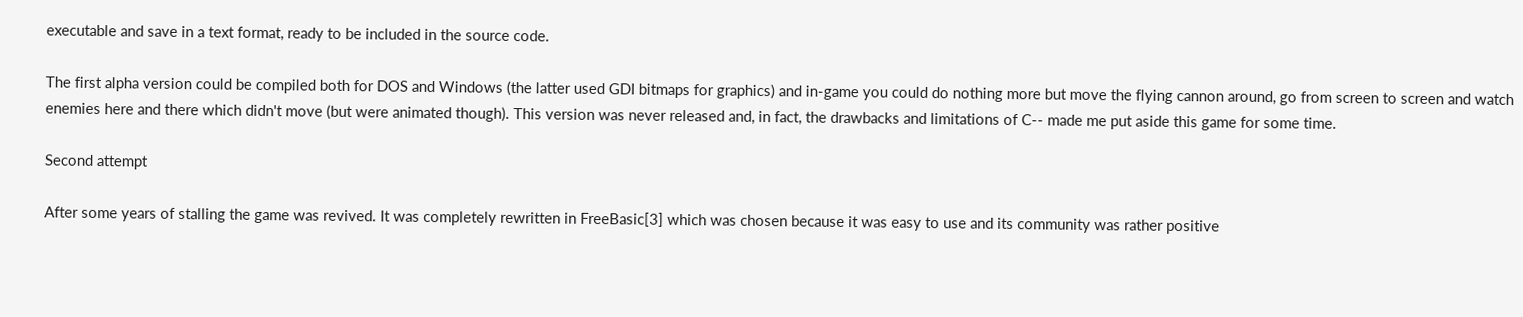executable and save in a text format, ready to be included in the source code.

The first alpha version could be compiled both for DOS and Windows (the latter used GDI bitmaps for graphics) and in-game you could do nothing more but move the flying cannon around, go from screen to screen and watch enemies here and there which didn't move (but were animated though). This version was never released and, in fact, the drawbacks and limitations of C-- made me put aside this game for some time.

Second attempt

After some years of stalling the game was revived. It was completely rewritten in FreeBasic[3] which was chosen because it was easy to use and its community was rather positive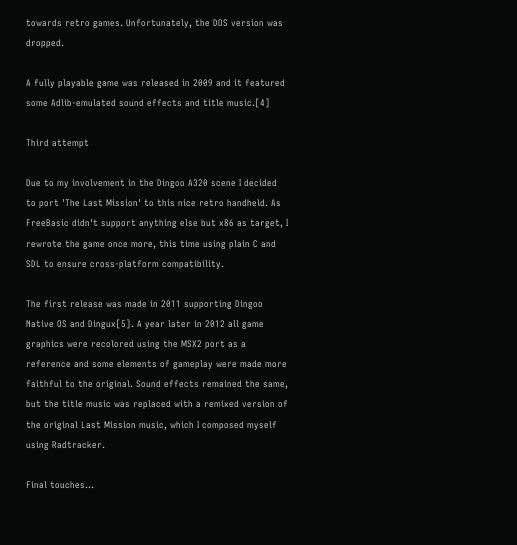towards retro games. Unfortunately, the DOS version was dropped.

A fully playable game was released in 2009 and it featured some Adlib-emulated sound effects and title music.[4]

Third attempt

Due to my involvement in the Dingoo A320 scene I decided to port 'The Last Mission' to this nice retro handheld. As FreeBasic didn't support anything else but x86 as target, I rewrote the game once more, this time using plain C and SDL to ensure cross-platform compatibility.

The first release was made in 2011 supporting Dingoo Native OS and Dingux[5]. A year later in 2012 all game graphics were recolored using the MSX2 port as a reference and some elements of gameplay were made more faithful to the original. Sound effects remained the same, but the title music was replaced with a remixed version of the original Last Mission music, which I composed myself using Radtracker.

Final touches...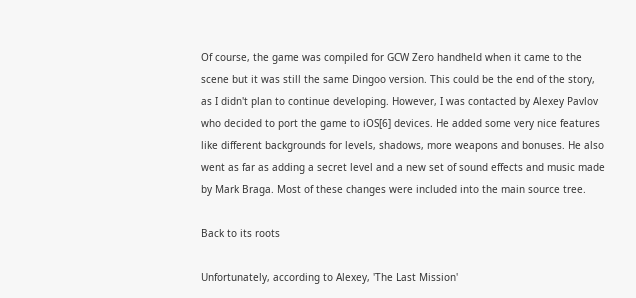Of course, the game was compiled for GCW Zero handheld when it came to the scene but it was still the same Dingoo version. This could be the end of the story, as I didn't plan to continue developing. However, I was contacted by Alexey Pavlov who decided to port the game to iOS[6] devices. He added some very nice features like different backgrounds for levels, shadows, more weapons and bonuses. He also went as far as adding a secret level and a new set of sound effects and music made by Mark Braga. Most of these changes were included into the main source tree.

Back to its roots

Unfortunately, according to Alexey, 'The Last Mission'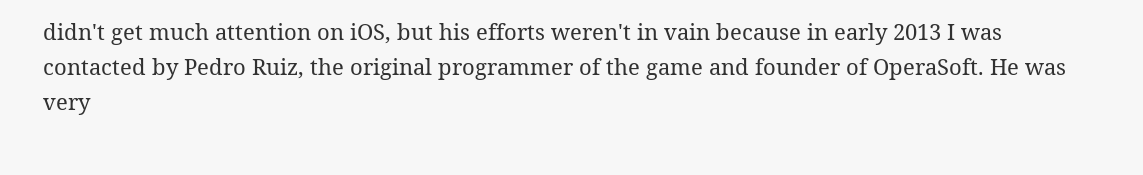didn't get much attention on iOS, but his efforts weren't in vain because in early 2013 I was contacted by Pedro Ruiz, the original programmer of the game and founder of OperaSoft. He was very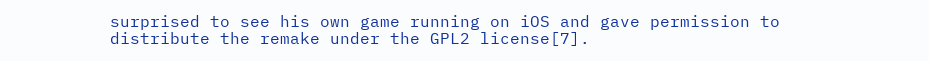surprised to see his own game running on iOS and gave permission to distribute the remake under the GPL2 license[7].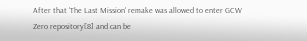After that 'The Last Mission' remake was allowed to enter GCW Zero repository[8] and can be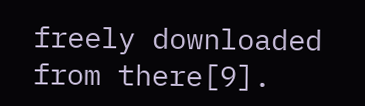freely downloaded from there[9].